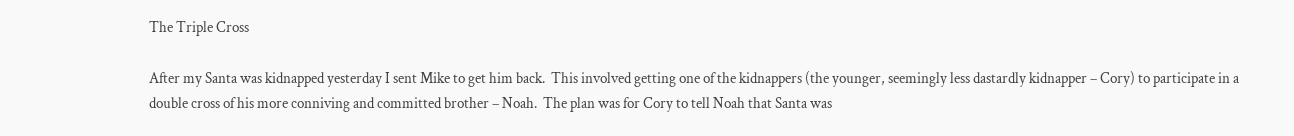The Triple Cross

After my Santa was kidnapped yesterday I sent Mike to get him back.  This involved getting one of the kidnappers (the younger, seemingly less dastardly kidnapper – Cory) to participate in a double cross of his more conniving and committed brother – Noah.  The plan was for Cory to tell Noah that Santa was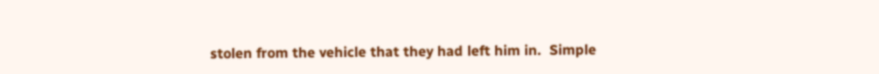stolen from the vehicle that they had left him in.  Simple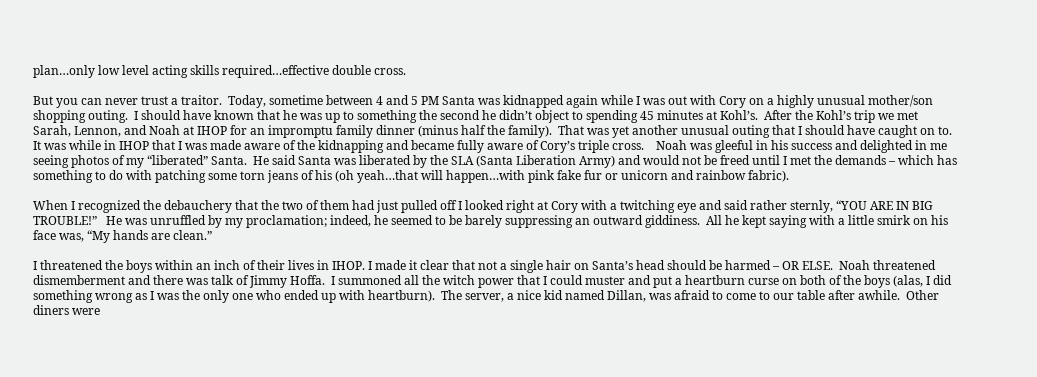plan…only low level acting skills required…effective double cross.

But you can never trust a traitor.  Today, sometime between 4 and 5 PM Santa was kidnapped again while I was out with Cory on a highly unusual mother/son shopping outing.  I should have known that he was up to something the second he didn’t object to spending 45 minutes at Kohl’s.  After the Kohl’s trip we met Sarah, Lennon, and Noah at IHOP for an impromptu family dinner (minus half the family).  That was yet another unusual outing that I should have caught on to.  It was while in IHOP that I was made aware of the kidnapping and became fully aware of Cory’s triple cross.    Noah was gleeful in his success and delighted in me seeing photos of my “liberated” Santa.  He said Santa was liberated by the SLA (Santa Liberation Army) and would not be freed until I met the demands – which has something to do with patching some torn jeans of his (oh yeah…that will happen…with pink fake fur or unicorn and rainbow fabric).

When I recognized the debauchery that the two of them had just pulled off I looked right at Cory with a twitching eye and said rather sternly, “YOU ARE IN BIG TROUBLE!”   He was unruffled by my proclamation; indeed, he seemed to be barely suppressing an outward giddiness.  All he kept saying with a little smirk on his face was, “My hands are clean.”

I threatened the boys within an inch of their lives in IHOP. I made it clear that not a single hair on Santa’s head should be harmed – OR ELSE.  Noah threatened dismemberment and there was talk of Jimmy Hoffa.  I summoned all the witch power that I could muster and put a heartburn curse on both of the boys (alas, I did something wrong as I was the only one who ended up with heartburn).  The server, a nice kid named Dillan, was afraid to come to our table after awhile.  Other diners were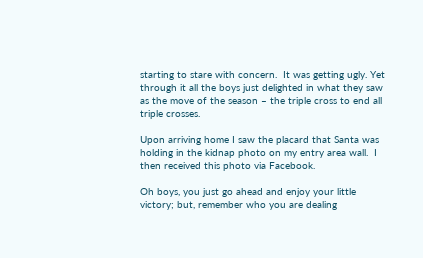starting to stare with concern.  It was getting ugly. Yet through it all the boys just delighted in what they saw as the move of the season – the triple cross to end all triple crosses.

Upon arriving home I saw the placard that Santa was holding in the kidnap photo on my entry area wall.  I then received this photo via Facebook.

Oh boys, you just go ahead and enjoy your little victory; but, remember who you are dealing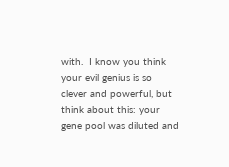with.  I know you think your evil genius is so clever and powerful, but think about this: your gene pool was diluted and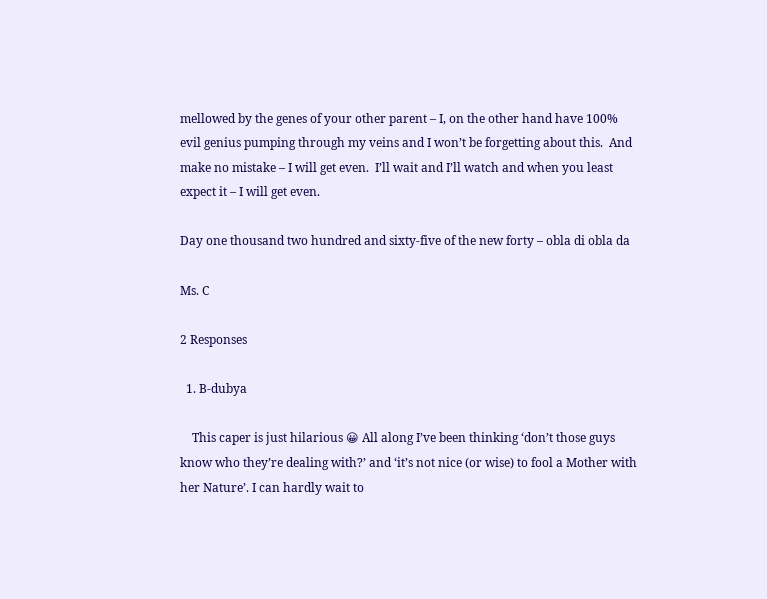mellowed by the genes of your other parent – I, on the other hand have 100% evil genius pumping through my veins and I won’t be forgetting about this.  And make no mistake – I will get even.  I’ll wait and I’ll watch and when you least expect it – I will get even.

Day one thousand two hundred and sixty-five of the new forty – obla di obla da

Ms. C

2 Responses

  1. B-dubya

    This caper is just hilarious 😀 All along I’ve been thinking ‘don’t those guys know who they’re dealing with?’ and ‘it’s not nice (or wise) to fool a Mother with her Nature’. I can hardly wait to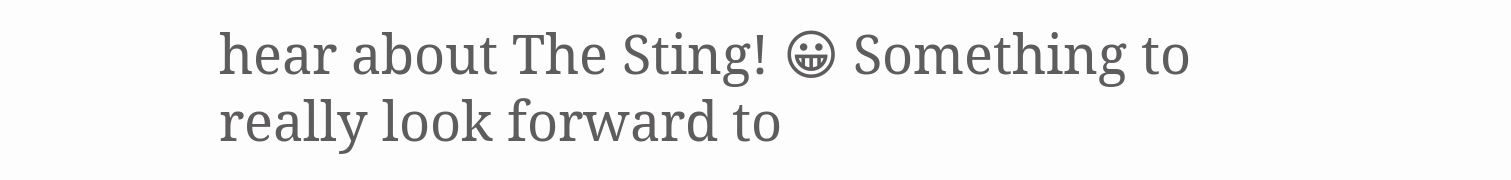hear about The Sting! 😀 Something to really look forward to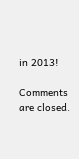in 2013!

Comments are closed.